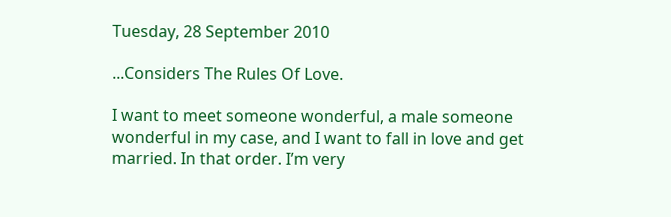Tuesday, 28 September 2010

...Considers The Rules Of Love.

I want to meet someone wonderful, a male someone wonderful in my case, and I want to fall in love and get married. In that order. I’m very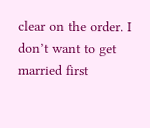clear on the order. I don’t want to get married first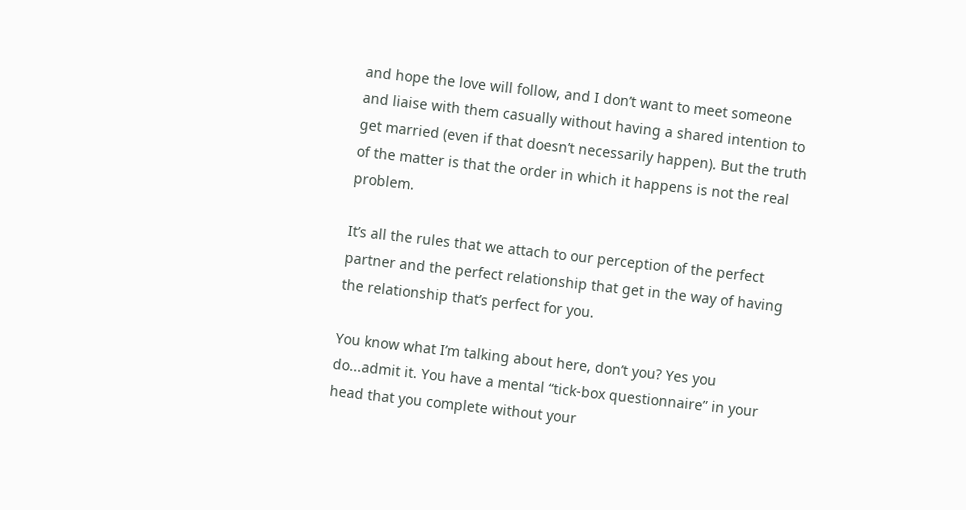and hope the love will follow, and I don’t want to meet someone and liaise with them casually without having a shared intention to get married (even if that doesn’t necessarily happen). But the truth of the matter is that the order in which it happens is not the real problem.

It’s all the rules that we attach to our perception of the perfect partner and the perfect relationship that get in the way of having the relationship that’s perfect for you.

You know what I’m talking about here, don’t you? Yes you do...admit it. You have a mental “tick-box questionnaire” in your head that you complete without your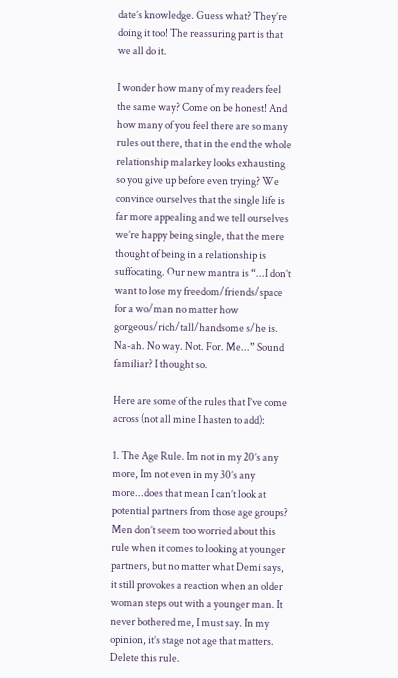date’s knowledge. Guess what? They’re doing it too! The reassuring part is that we all do it.

I wonder how many of my readers feel the same way? Come on be honest! And how many of you feel there are so many rules out there, that in the end the whole relationship malarkey looks exhausting so you give up before even trying? We convince ourselves that the single life is far more appealing and we tell ourselves we’re happy being single, that the mere thought of being in a relationship is suffocating. Our new mantra is “...I don’t want to lose my freedom/friends/space for a wo/man no matter how gorgeous/rich/tall/handsome s/he is. Na-ah. No way. Not. For. Me...” Sound familiar? I thought so.

Here are some of the rules that I’ve come across (not all mine I hasten to add):

1. The Age Rule. Im not in my 20’s any more, Im not even in my 30’s any more...does that mean I can’t look at potential partners from those age groups? Men don’t seem too worried about this rule when it comes to looking at younger partners, but no matter what Demi says, it still provokes a reaction when an older woman steps out with a younger man. It never bothered me, I must say. In my opinion, it’s stage not age that matters. Delete this rule.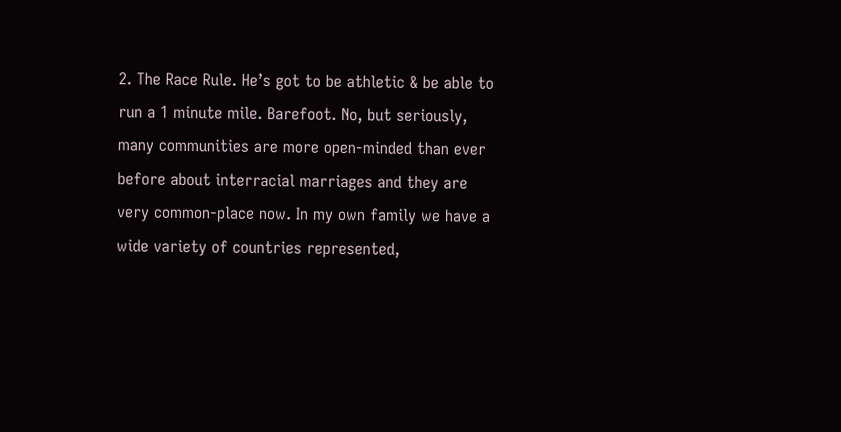2. The Race Rule. He’s got to be athletic & be able to run a 1 minute mile. Barefoot. No, but seriously, many communities are more open-minded than ever before about interracial marriages and they are very common-place now. In my own family we have a wide variety of countries represented,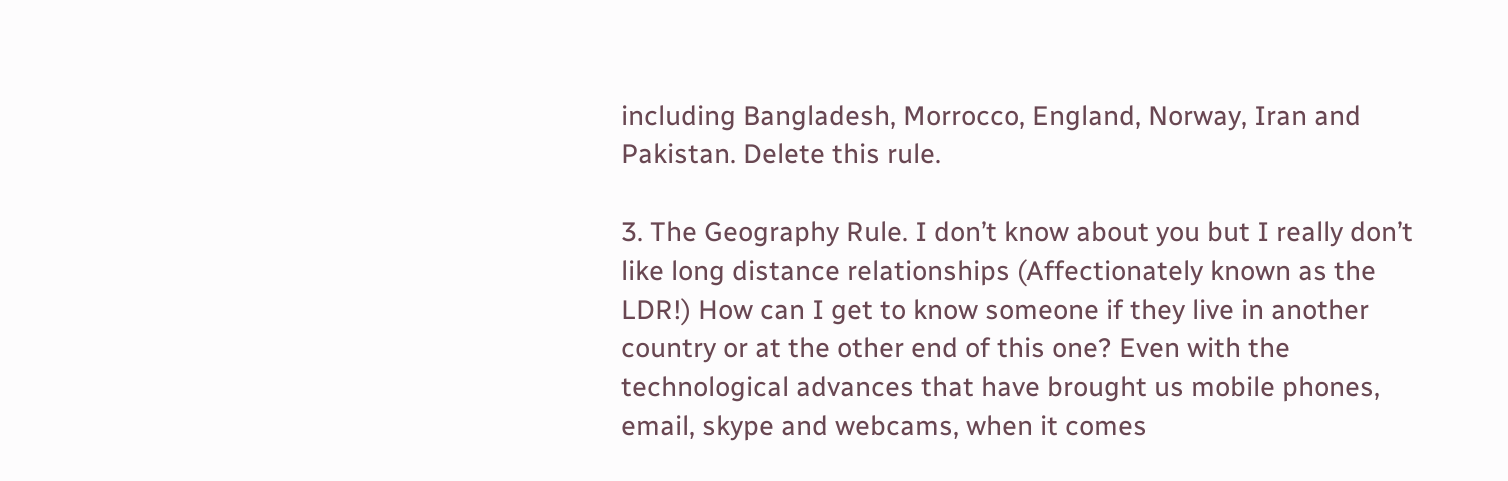including Bangladesh, Morrocco, England, Norway, Iran and Pakistan. Delete this rule.

3. The Geography Rule. I don’t know about you but I really don’t like long distance relationships (Affectionately known as the LDR!) How can I get to know someone if they live in another country or at the other end of this one? Even with the technological advances that have brought us mobile phones, email, skype and webcams, when it comes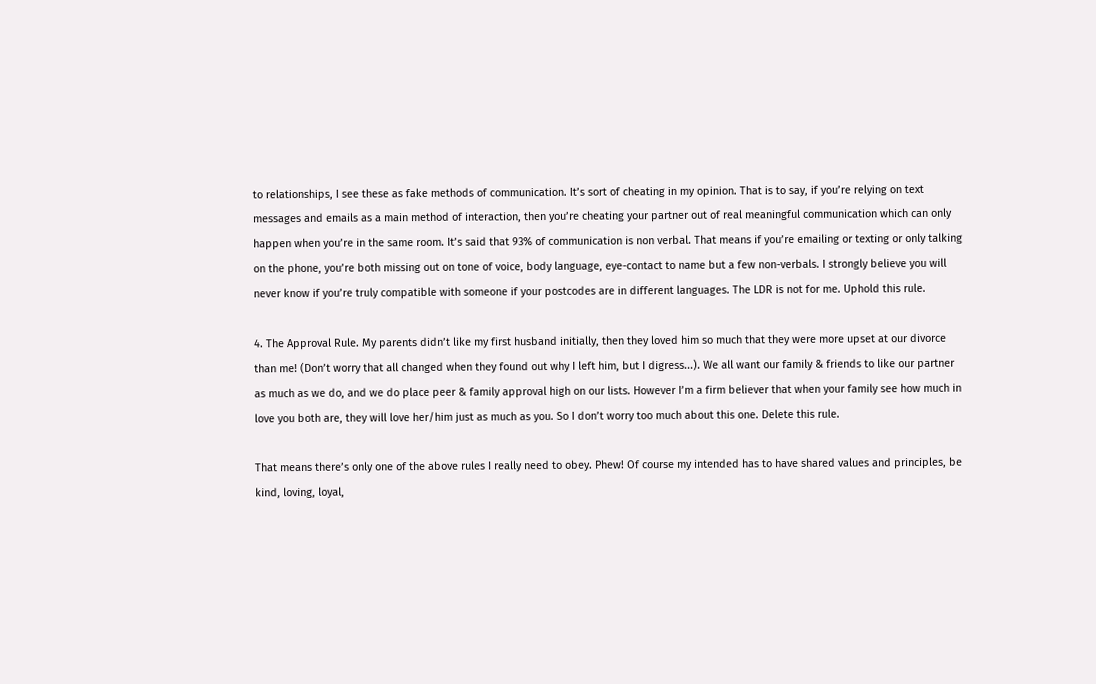to relationships, I see these as fake methods of communication. It’s sort of cheating in my opinion. That is to say, if you’re relying on text messages and emails as a main method of interaction, then you’re cheating your partner out of real meaningful communication which can only happen when you’re in the same room. It’s said that 93% of communication is non verbal. That means if you’re emailing or texting or only talking on the phone, you’re both missing out on tone of voice, body language, eye-contact to name but a few non-verbals. I strongly believe you will never know if you’re truly compatible with someone if your postcodes are in different languages. The LDR is not for me. Uphold this rule.

4. The Approval Rule. My parents didn’t like my first husband initially, then they loved him so much that they were more upset at our divorce than me! (Don’t worry that all changed when they found out why I left him, but I digress...). We all want our family & friends to like our partner as much as we do, and we do place peer & family approval high on our lists. However I’m a firm believer that when your family see how much in love you both are, they will love her/him just as much as you. So I don’t worry too much about this one. Delete this rule.

That means there’s only one of the above rules I really need to obey. Phew! Of course my intended has to have shared values and principles, be kind, loving, loyal,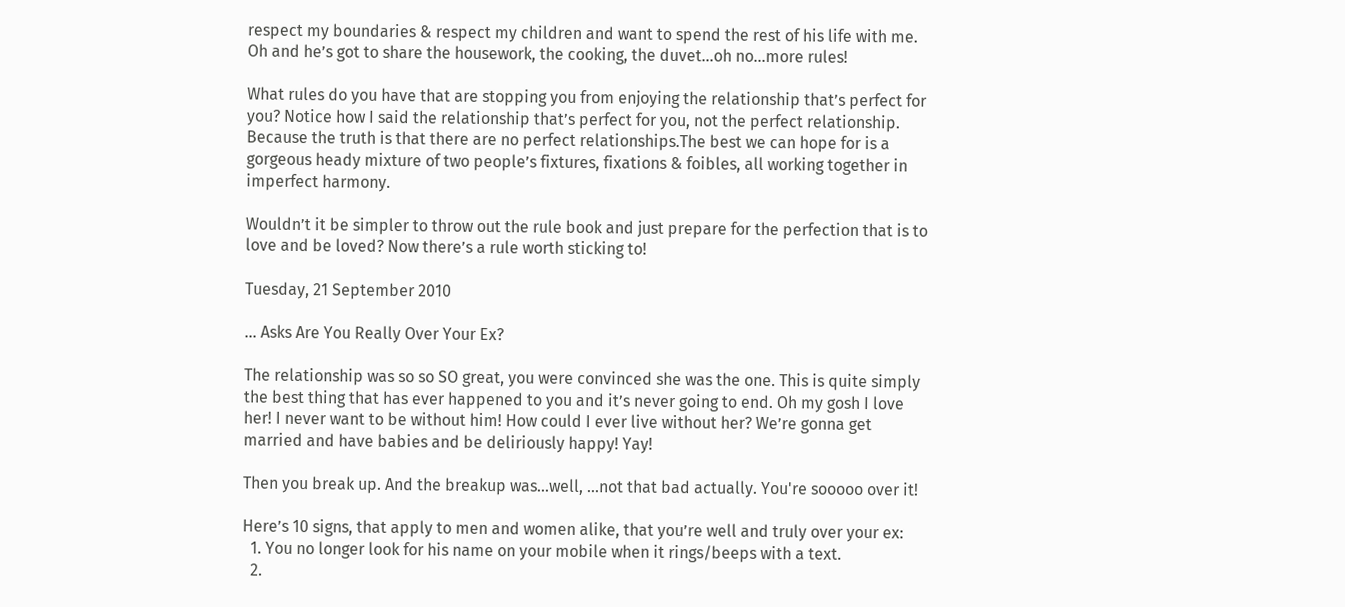respect my boundaries & respect my children and want to spend the rest of his life with me. Oh and he’s got to share the housework, the cooking, the duvet...oh no...more rules!

What rules do you have that are stopping you from enjoying the relationship that’s perfect for you? Notice how I said the relationship that’s perfect for you, not the perfect relationship. Because the truth is that there are no perfect relationships.The best we can hope for is a gorgeous heady mixture of two people’s fixtures, fixations & foibles, all working together in imperfect harmony.

Wouldn’t it be simpler to throw out the rule book and just prepare for the perfection that is to love and be loved? Now there’s a rule worth sticking to!

Tuesday, 21 September 2010

... Asks Are You Really Over Your Ex?

The relationship was so so SO great, you were convinced she was the one. This is quite simply the best thing that has ever happened to you and it’s never going to end. Oh my gosh I love her! I never want to be without him! How could I ever live without her? We’re gonna get married and have babies and be deliriously happy! Yay!

Then you break up. And the breakup was...well, ...not that bad actually. You're sooooo over it!

Here’s 10 signs, that apply to men and women alike, that you’re well and truly over your ex:
  1. You no longer look for his name on your mobile when it rings/beeps with a text.
  2.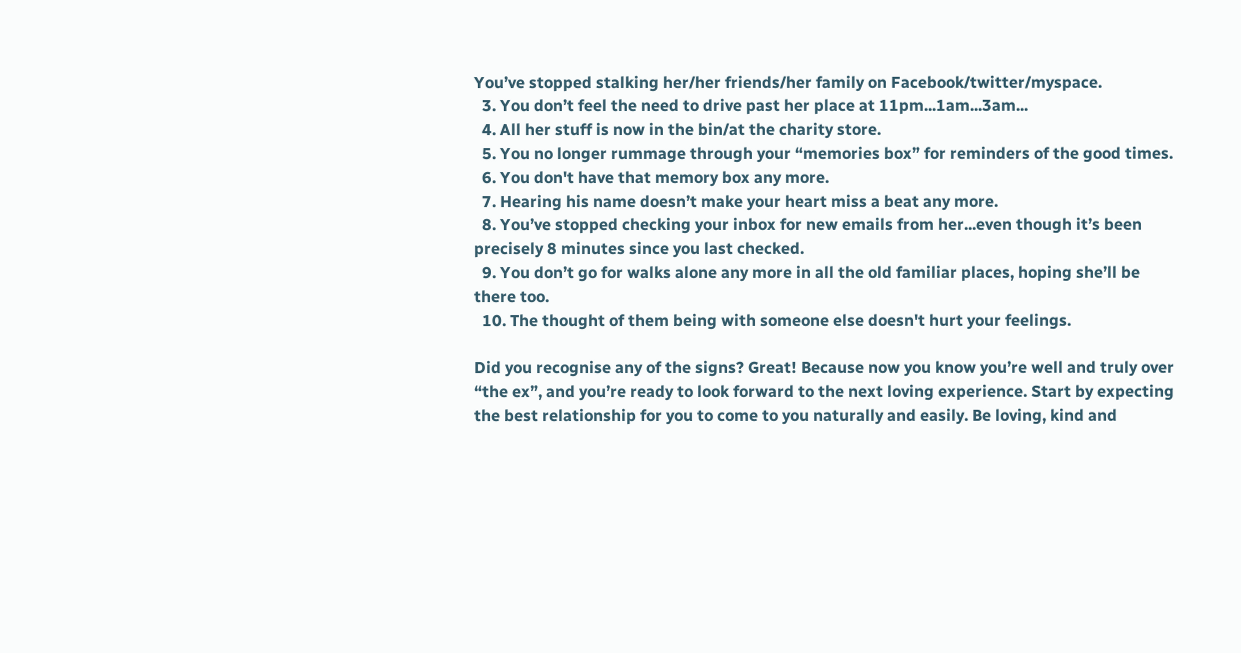You’ve stopped stalking her/her friends/her family on Facebook/twitter/myspace.
  3. You don’t feel the need to drive past her place at 11pm...1am...3am...
  4. All her stuff is now in the bin/at the charity store.
  5. You no longer rummage through your “memories box” for reminders of the good times.
  6. You don't have that memory box any more.
  7. Hearing his name doesn’t make your heart miss a beat any more.
  8. You’ve stopped checking your inbox for new emails from her...even though it’s been precisely 8 minutes since you last checked.
  9. You don’t go for walks alone any more in all the old familiar places, hoping she’ll be there too.
  10. The thought of them being with someone else doesn't hurt your feelings.

Did you recognise any of the signs? Great! Because now you know you’re well and truly over “the ex”, and you’re ready to look forward to the next loving experience. Start by expecting the best relationship for you to come to you naturally and easily. Be loving, kind and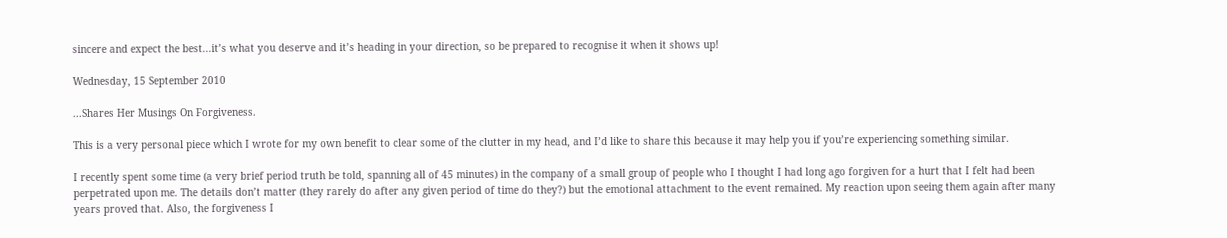sincere and expect the best...it’s what you deserve and it’s heading in your direction, so be prepared to recognise it when it shows up!

Wednesday, 15 September 2010

...Shares Her Musings On Forgiveness.

This is a very personal piece which I wrote for my own benefit to clear some of the clutter in my head, and I’d like to share this because it may help you if you’re experiencing something similar.

I recently spent some time (a very brief period truth be told, spanning all of 45 minutes) in the company of a small group of people who I thought I had long ago forgiven for a hurt that I felt had been perpetrated upon me. The details don’t matter (they rarely do after any given period of time do they?) but the emotional attachment to the event remained. My reaction upon seeing them again after many years proved that. Also, the forgiveness I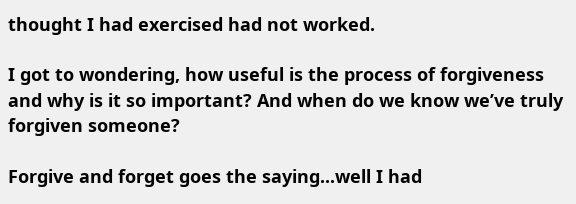thought I had exercised had not worked.

I got to wondering, how useful is the process of forgiveness and why is it so important? And when do we know we’ve truly forgiven someone?

Forgive and forget goes the saying...well I had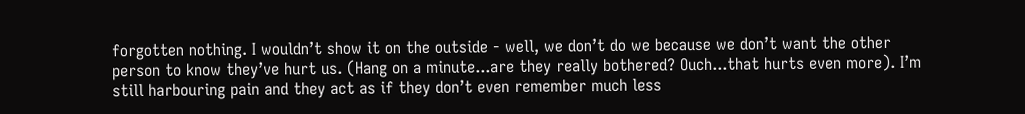forgotten nothing. I wouldn’t show it on the outside - well, we don’t do we because we don’t want the other person to know they’ve hurt us. (Hang on a minute...are they really bothered? Ouch...that hurts even more). I’m still harbouring pain and they act as if they don’t even remember much less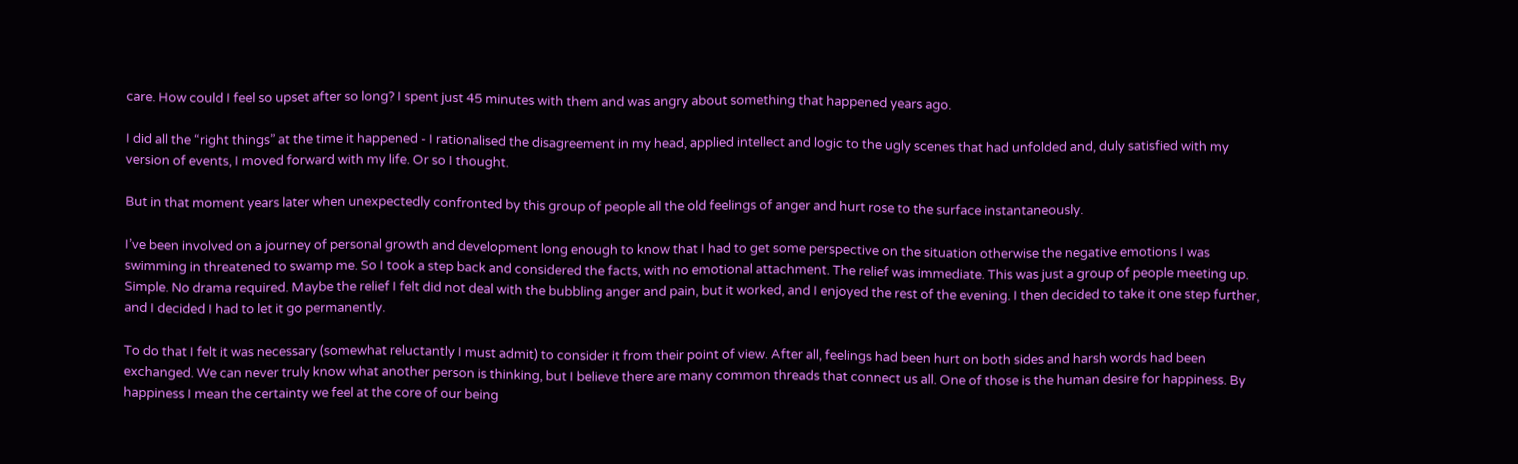care. How could I feel so upset after so long? I spent just 45 minutes with them and was angry about something that happened years ago.

I did all the “right things” at the time it happened - I rationalised the disagreement in my head, applied intellect and logic to the ugly scenes that had unfolded and, duly satisfied with my version of events, I moved forward with my life. Or so I thought.

But in that moment years later when unexpectedly confronted by this group of people all the old feelings of anger and hurt rose to the surface instantaneously.

I’ve been involved on a journey of personal growth and development long enough to know that I had to get some perspective on the situation otherwise the negative emotions I was swimming in threatened to swamp me. So I took a step back and considered the facts, with no emotional attachment. The relief was immediate. This was just a group of people meeting up. Simple. No drama required. Maybe the relief I felt did not deal with the bubbling anger and pain, but it worked, and I enjoyed the rest of the evening. I then decided to take it one step further, and I decided I had to let it go permanently.

To do that I felt it was necessary (somewhat reluctantly I must admit) to consider it from their point of view. After all, feelings had been hurt on both sides and harsh words had been exchanged. We can never truly know what another person is thinking, but I believe there are many common threads that connect us all. One of those is the human desire for happiness. By happiness I mean the certainty we feel at the core of our being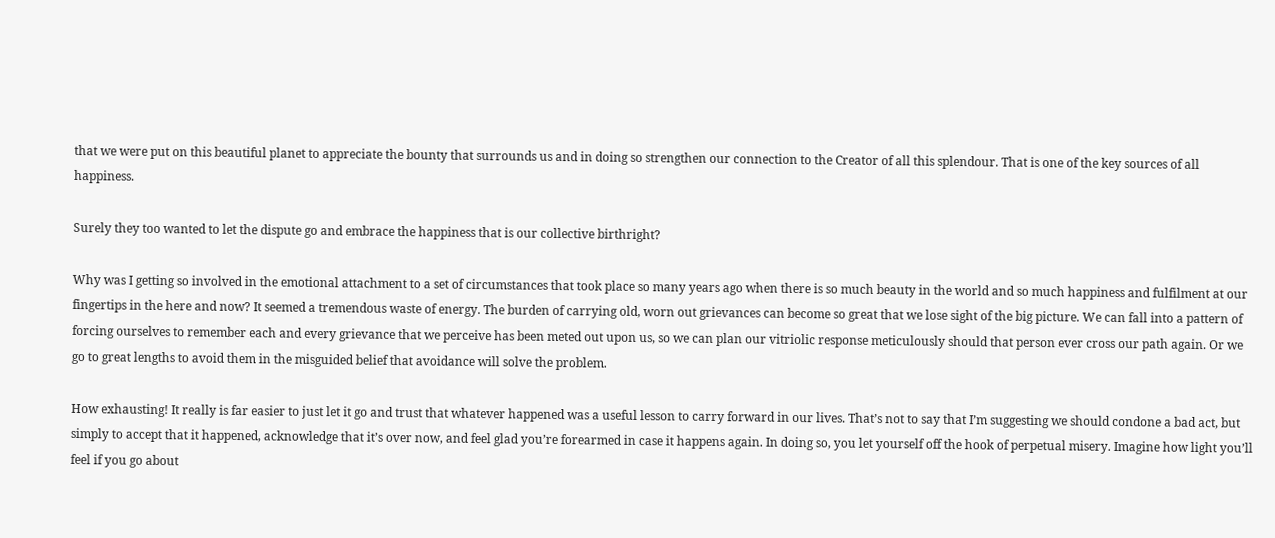that we were put on this beautiful planet to appreciate the bounty that surrounds us and in doing so strengthen our connection to the Creator of all this splendour. That is one of the key sources of all happiness.

Surely they too wanted to let the dispute go and embrace the happiness that is our collective birthright?

Why was I getting so involved in the emotional attachment to a set of circumstances that took place so many years ago when there is so much beauty in the world and so much happiness and fulfilment at our fingertips in the here and now? It seemed a tremendous waste of energy. The burden of carrying old, worn out grievances can become so great that we lose sight of the big picture. We can fall into a pattern of forcing ourselves to remember each and every grievance that we perceive has been meted out upon us, so we can plan our vitriolic response meticulously should that person ever cross our path again. Or we go to great lengths to avoid them in the misguided belief that avoidance will solve the problem.

How exhausting! It really is far easier to just let it go and trust that whatever happened was a useful lesson to carry forward in our lives. That’s not to say that I’m suggesting we should condone a bad act, but simply to accept that it happened, acknowledge that it’s over now, and feel glad you’re forearmed in case it happens again. In doing so, you let yourself off the hook of perpetual misery. Imagine how light you’ll feel if you go about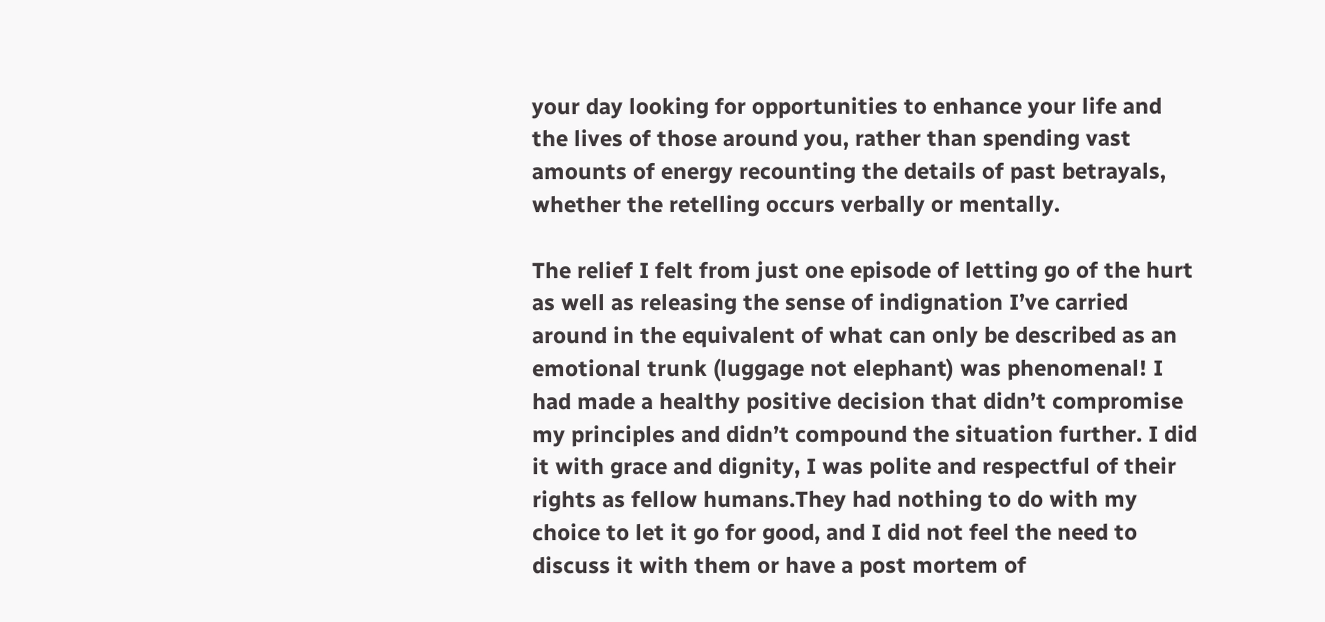your day looking for opportunities to enhance your life and the lives of those around you, rather than spending vast amounts of energy recounting the details of past betrayals, whether the retelling occurs verbally or mentally.

The relief I felt from just one episode of letting go of the hurt as well as releasing the sense of indignation I’ve carried around in the equivalent of what can only be described as an emotional trunk (luggage not elephant) was phenomenal! I had made a healthy positive decision that didn’t compromise my principles and didn’t compound the situation further. I did it with grace and dignity, I was polite and respectful of their rights as fellow humans.They had nothing to do with my choice to let it go for good, and I did not feel the need to discuss it with them or have a post mortem of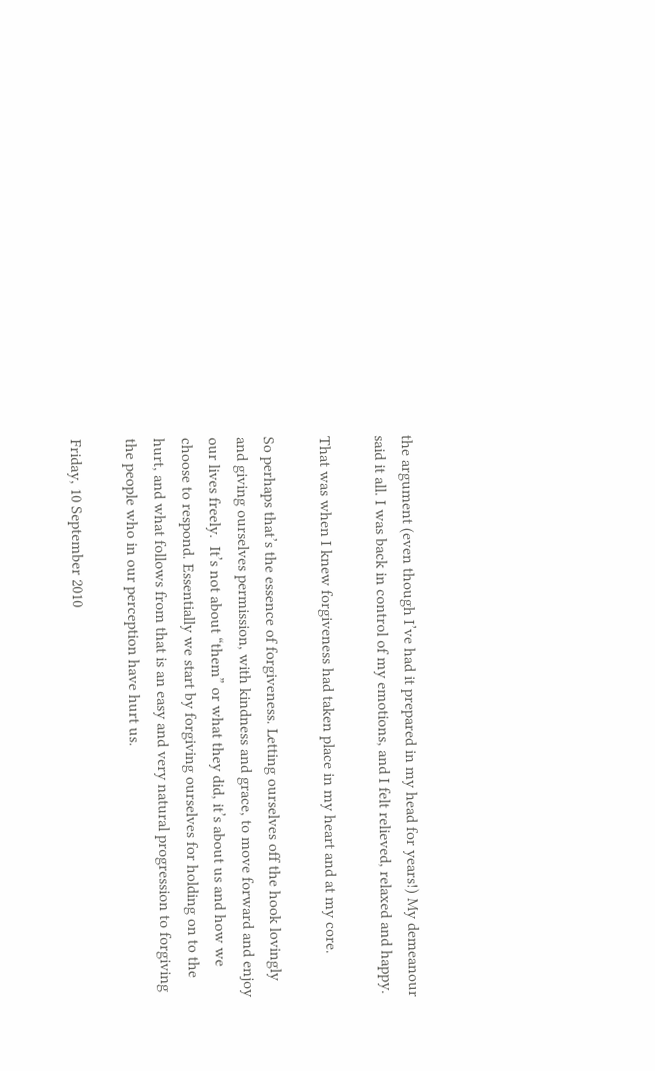the argument (even though I’ve had it prepared in my head for years!) My demeanour said it all. I was back in control of my emotions, and I felt relieved, relaxed and happy.

That was when I knew forgiveness had taken place in my heart and at my core.

So perhaps that’s the essence of forgiveness. Letting ourselves off the hook lovingly and giving ourselves permission, with kindness and grace, to move forward and enjoy our lives freely.  It’s not about “them” or what they did, it’s about us and how we choose to respond. Essentially we start by forgiving ourselves for holding on to the hurt, and what follows from that is an easy and very natural progression to forgiving the people who in our perception have hurt us.

Friday, 10 September 2010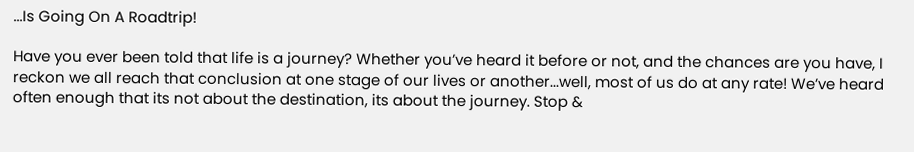...Is Going On A Roadtrip!

Have you ever been told that life is a journey? Whether you’ve heard it before or not, and the chances are you have, I reckon we all reach that conclusion at one stage of our lives or another...well, most of us do at any rate! We’ve heard often enough that its not about the destination, its about the journey. Stop &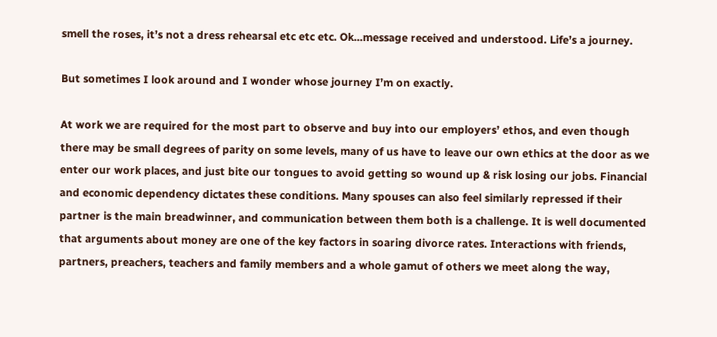smell the roses, it’s not a dress rehearsal etc etc etc. Ok...message received and understood. Life’s a journey.

But sometimes I look around and I wonder whose journey I’m on exactly.

At work we are required for the most part to observe and buy into our employers’ ethos, and even though there may be small degrees of parity on some levels, many of us have to leave our own ethics at the door as we enter our work places, and just bite our tongues to avoid getting so wound up & risk losing our jobs. Financial and economic dependency dictates these conditions. Many spouses can also feel similarly repressed if their partner is the main breadwinner, and communication between them both is a challenge. It is well documented that arguments about money are one of the key factors in soaring divorce rates. Interactions with friends, partners, preachers, teachers and family members and a whole gamut of others we meet along the way,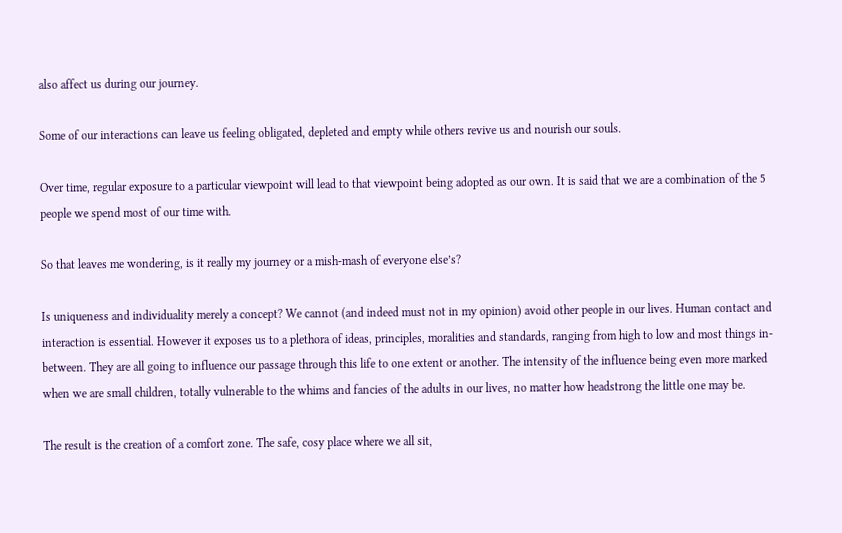also affect us during our journey.

Some of our interactions can leave us feeling obligated, depleted and empty while others revive us and nourish our souls.

Over time, regular exposure to a particular viewpoint will lead to that viewpoint being adopted as our own. It is said that we are a combination of the 5 people we spend most of our time with.

So that leaves me wondering, is it really my journey or a mish-mash of everyone else’s?

Is uniqueness and individuality merely a concept? We cannot (and indeed must not in my opinion) avoid other people in our lives. Human contact and interaction is essential. However it exposes us to a plethora of ideas, principles, moralities and standards, ranging from high to low and most things in-between. They are all going to influence our passage through this life to one extent or another. The intensity of the influence being even more marked when we are small children, totally vulnerable to the whims and fancies of the adults in our lives, no matter how headstrong the little one may be.

The result is the creation of a comfort zone. The safe, cosy place where we all sit,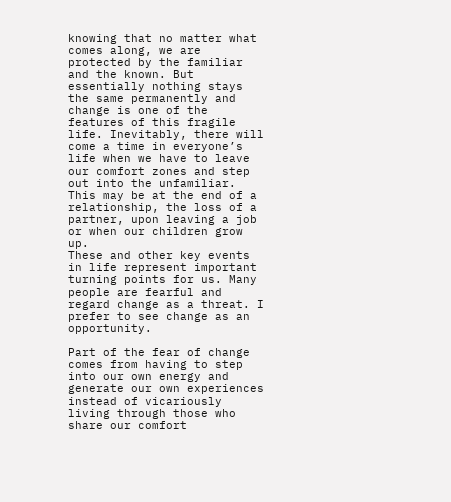knowing that no matter what comes along, we are protected by the familiar and the known. But essentially nothing stays the same permanently and change is one of the features of this fragile life. Inevitably, there will come a time in everyone’s life when we have to leave our comfort zones and step out into the unfamiliar. This may be at the end of a relationship, the loss of a partner, upon leaving a job or when our children grow up.
These and other key events in life represent important turning points for us. Many people are fearful and regard change as a threat. I prefer to see change as an opportunity.

Part of the fear of change comes from having to step into our own energy and generate our own experiences instead of vicariously living through those who share our comfort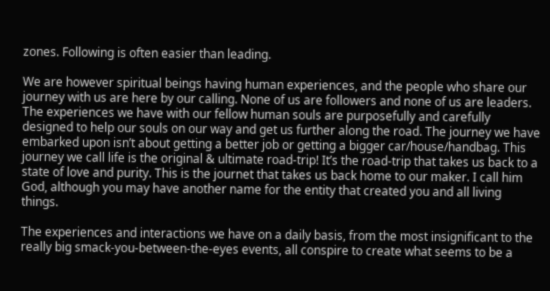zones. Following is often easier than leading.

We are however spiritual beings having human experiences, and the people who share our journey with us are here by our calling. None of us are followers and none of us are leaders. The experiences we have with our fellow human souls are purposefully and carefully designed to help our souls on our way and get us further along the road. The journey we have embarked upon isn’t about getting a better job or getting a bigger car/house/handbag. This journey we call life is the original & ultimate road-trip! It’s the road-trip that takes us back to a state of love and purity. This is the journet that takes us back home to our maker. I call him God, although you may have another name for the entity that created you and all living things.

The experiences and interactions we have on a daily basis, from the most insignificant to the really big smack-you-between-the-eyes events, all conspire to create what seems to be a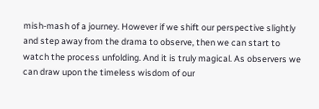mish-mash of a journey. However if we shift our perspective slightly and step away from the drama to observe, then we can start to watch the process unfolding. And it is truly magical. As observers we can draw upon the timeless wisdom of our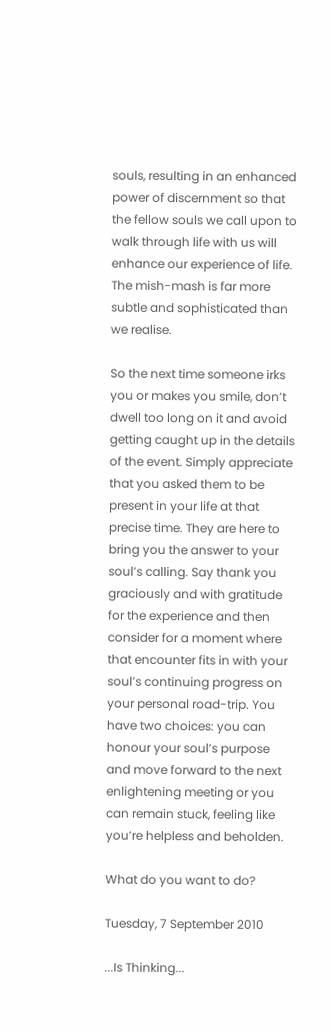souls, resulting in an enhanced power of discernment so that the fellow souls we call upon to walk through life with us will enhance our experience of life. The mish-mash is far more subtle and sophisticated than we realise.

So the next time someone irks you or makes you smile, don’t dwell too long on it and avoid getting caught up in the details of the event. Simply appreciate that you asked them to be present in your life at that precise time. They are here to bring you the answer to your soul’s calling. Say thank you graciously and with gratitude for the experience and then consider for a moment where that encounter fits in with your soul’s continuing progress on your personal road-trip. You have two choices: you can honour your soul’s purpose and move forward to the next enlightening meeting or you can remain stuck, feeling like you’re helpless and beholden.

What do you want to do?

Tuesday, 7 September 2010

...Is Thinking...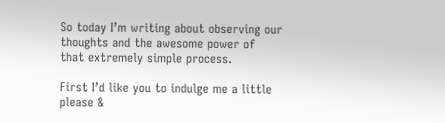So today I’m writing about observing our thoughts and the awesome power of that extremely simple process.

First I’d like you to indulge me a little please &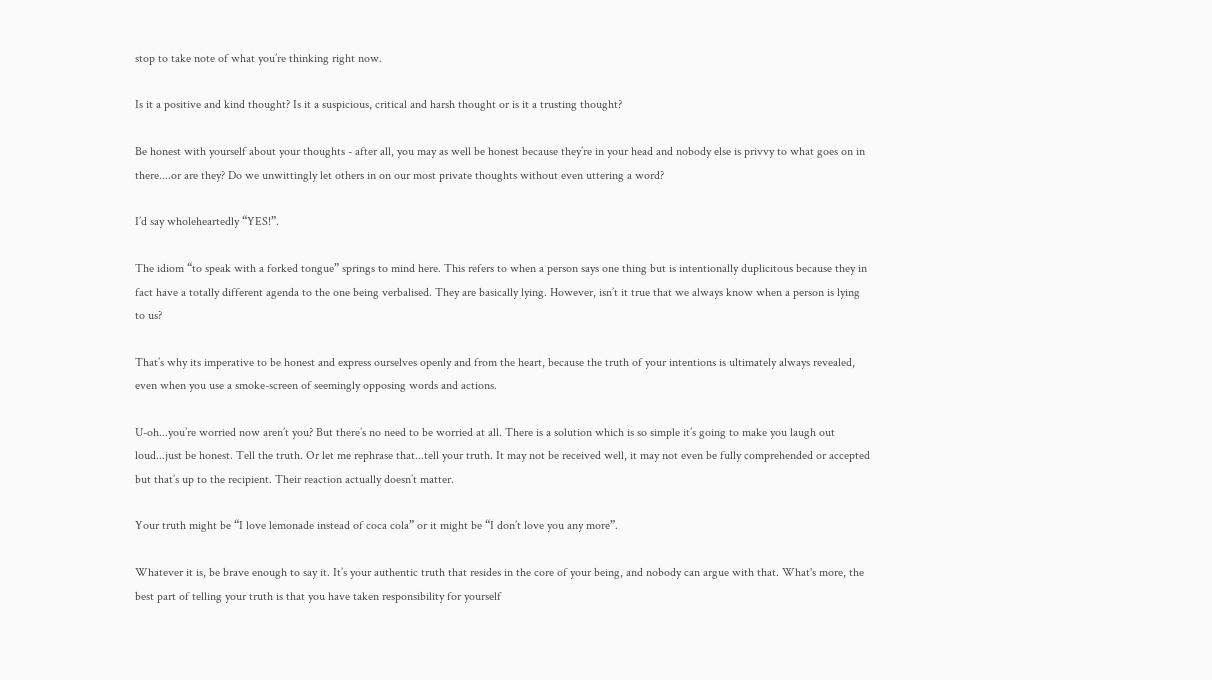stop to take note of what you’re thinking right now.

Is it a positive and kind thought? Is it a suspicious, critical and harsh thought or is it a trusting thought?

Be honest with yourself about your thoughts - after all, you may as well be honest because they’re in your head and nobody else is privvy to what goes on in there....or are they? Do we unwittingly let others in on our most private thoughts without even uttering a word?

I’d say wholeheartedly “YES!”.

The idiom “to speak with a forked tongue” springs to mind here. This refers to when a person says one thing but is intentionally duplicitous because they in fact have a totally different agenda to the one being verbalised. They are basically lying. However, isn’t it true that we always know when a person is lying to us?

That’s why its imperative to be honest and express ourselves openly and from the heart, because the truth of your intentions is ultimately always revealed, even when you use a smoke-screen of seemingly opposing words and actions.

U-oh...you’re worried now aren’t you? But there’s no need to be worried at all. There is a solution which is so simple it’s going to make you laugh out loud...just be honest. Tell the truth. Or let me rephrase that...tell your truth. It may not be received well, it may not even be fully comprehended or accepted but that’s up to the recipient. Their reaction actually doesn’t matter.

Your truth might be “I love lemonade instead of coca cola” or it might be “I don’t love you any more”.

Whatever it is, be brave enough to say it. It’s your authentic truth that resides in the core of your being, and nobody can argue with that. What's more, the best part of telling your truth is that you have taken responsibility for yourself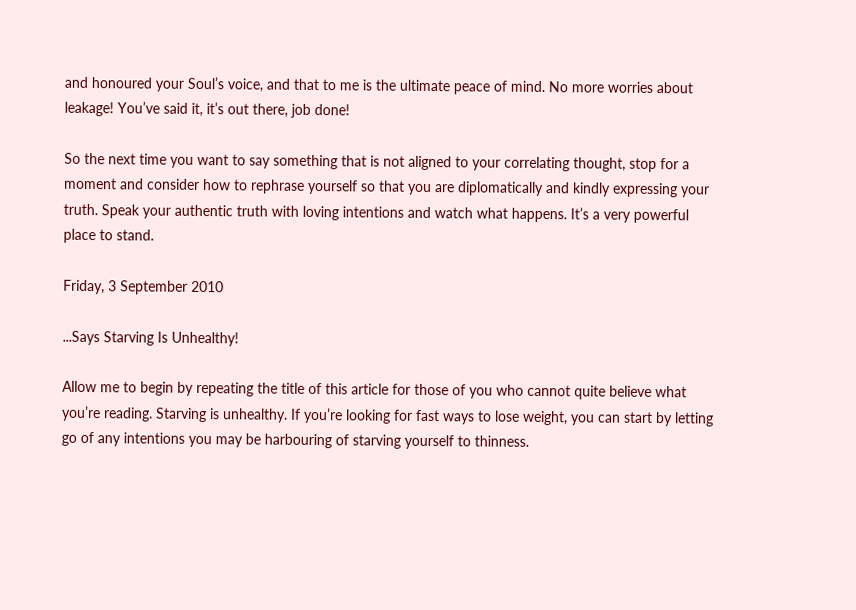and honoured your Soul’s voice, and that to me is the ultimate peace of mind. No more worries about leakage! You’ve said it, it’s out there, job done!

So the next time you want to say something that is not aligned to your correlating thought, stop for a moment and consider how to rephrase yourself so that you are diplomatically and kindly expressing your truth. Speak your authentic truth with loving intentions and watch what happens. It’s a very powerful place to stand.

Friday, 3 September 2010

...Says Starving Is Unhealthy!

Allow me to begin by repeating the title of this article for those of you who cannot quite believe what you’re reading. Starving is unhealthy. If you’re looking for fast ways to lose weight, you can start by letting go of any intentions you may be harbouring of starving yourself to thinness.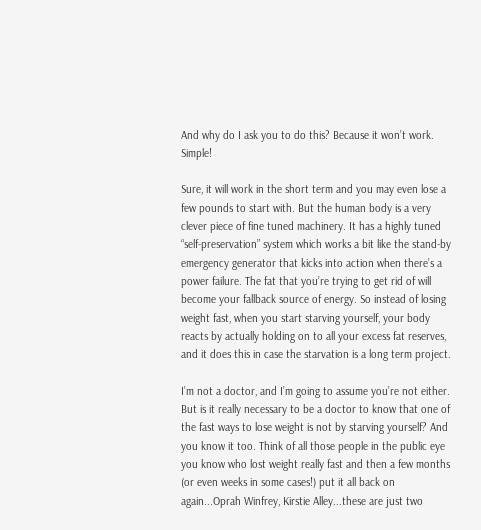And why do I ask you to do this? Because it won’t work. Simple!

Sure, it will work in the short term and you may even lose a few pounds to start with. But the human body is a very clever piece of fine tuned machinery. It has a highly tuned “self-preservation” system which works a bit like the stand-by emergency generator that kicks into action when there’s a power failure. The fat that you’re trying to get rid of will become your fallback source of energy. So instead of losing weight fast, when you start starving yourself, your body reacts by actually holding on to all your excess fat reserves, and it does this in case the starvation is a long term project.

I’m not a doctor, and I’m going to assume you’re not either. But is it really necessary to be a doctor to know that one of the fast ways to lose weight is not by starving yourself? And you know it too. Think of all those people in the public eye you know who lost weight really fast and then a few months (or even weeks in some cases!) put it all back on again...Oprah Winfrey, Kirstie Alley...these are just two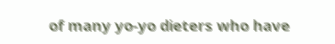of many yo-yo dieters who have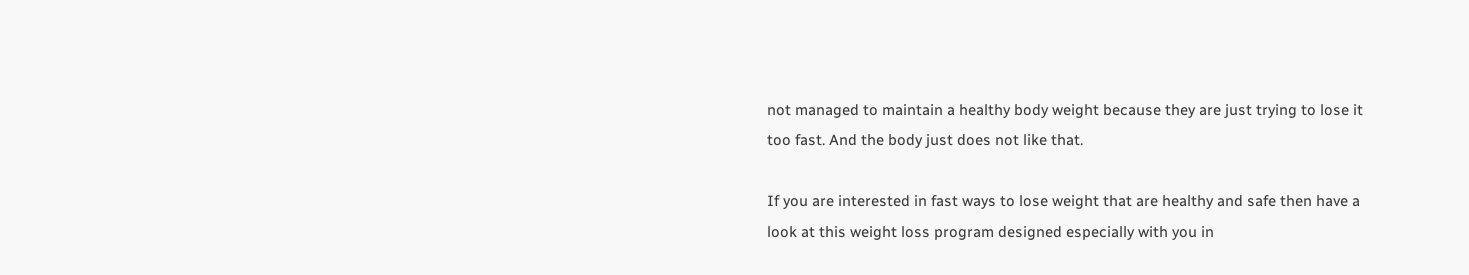not managed to maintain a healthy body weight because they are just trying to lose it too fast. And the body just does not like that.

If you are interested in fast ways to lose weight that are healthy and safe then have a look at this weight loss program designed especially with you in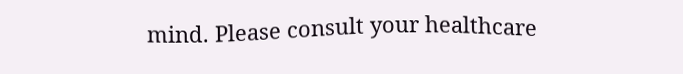mind. Please consult your healthcare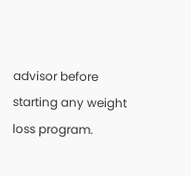advisor before starting any weight loss program.